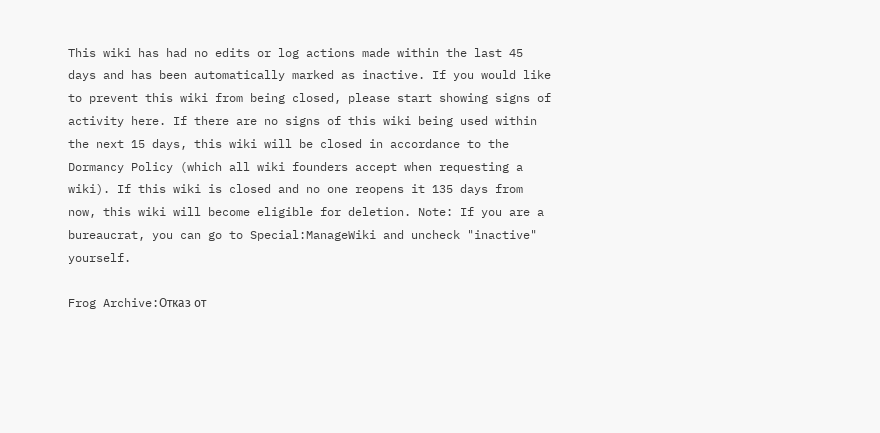This wiki has had no edits or log actions made within the last 45 days and has been automatically marked as inactive. If you would like to prevent this wiki from being closed, please start showing signs of activity here. If there are no signs of this wiki being used within the next 15 days, this wiki will be closed in accordance to the Dormancy Policy (which all wiki founders accept when requesting a wiki). If this wiki is closed and no one reopens it 135 days from now, this wiki will become eligible for deletion. Note: If you are a bureaucrat, you can go to Special:ManageWiki and uncheck "inactive" yourself.

Frog Archive:Отказ от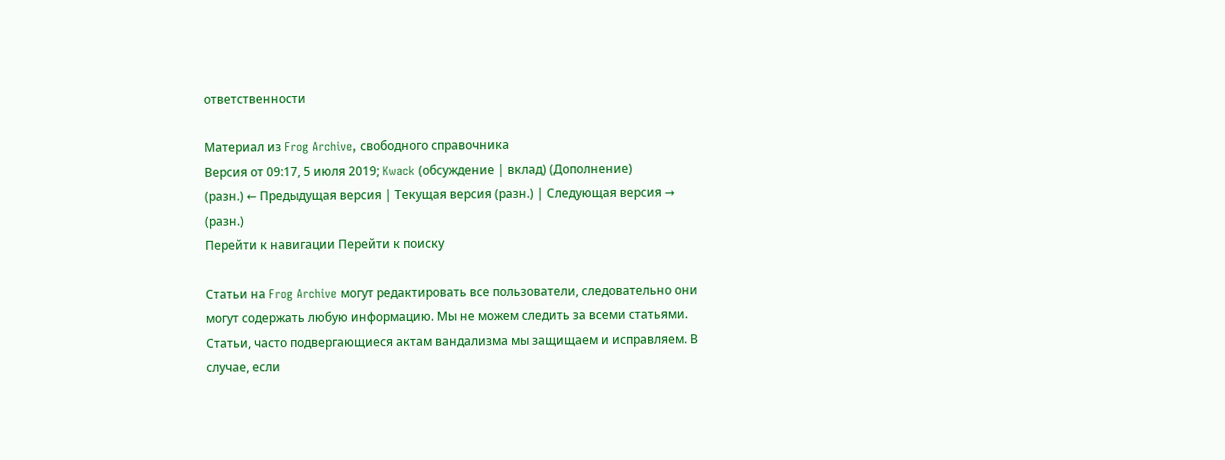ответственности

Материал из Frog Archive, свободного справочника
Версия от 09:17, 5 июля 2019; Kwack (обсуждение | вклад) (Дополнение)
(разн.) ← Предыдущая версия | Текущая версия (разн.) | Следующая версия → (разн.)
Перейти к навигации Перейти к поиску

Статьи на Frog Archive могут редактировать все пользователи, следовательно они могут содержать любую информацию. Мы не можем следить за всеми статьями. Статьи, часто подвергающиеся актам вандализма мы защищаем и исправляем. В случае, если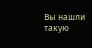Вы нашли такую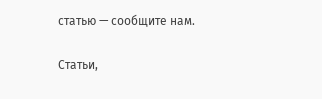статью — сообщите нам.

Статьи,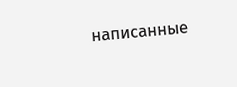написанные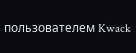пользователем Kwack